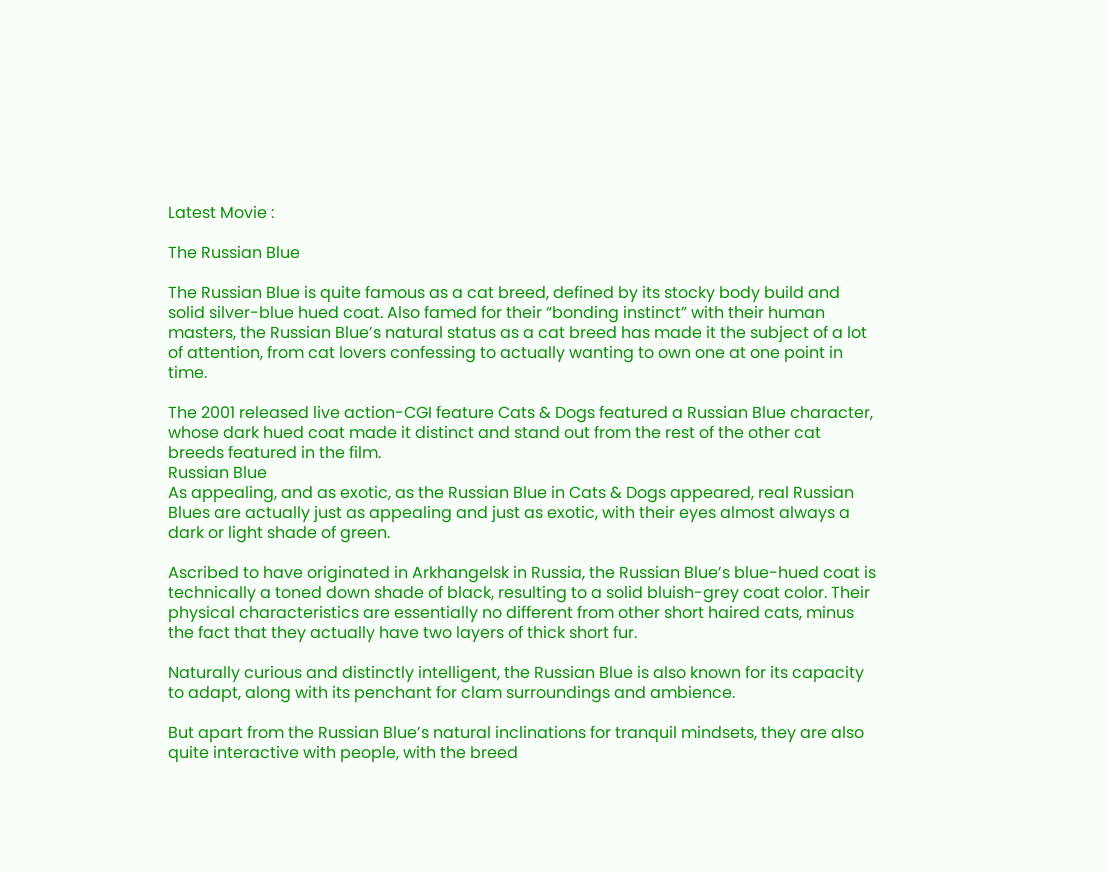Latest Movie :

The Russian Blue

The Russian Blue is quite famous as a cat breed, defined by its stocky body build and solid silver-blue hued coat. Also famed for their “bonding instinct” with their human masters, the Russian Blue’s natural status as a cat breed has made it the subject of a lot of attention, from cat lovers confessing to actually wanting to own one at one point in time.

The 2001 released live action-CGI feature Cats & Dogs featured a Russian Blue character, whose dark hued coat made it distinct and stand out from the rest of the other cat breeds featured in the film.
Russian Blue
As appealing, and as exotic, as the Russian Blue in Cats & Dogs appeared, real Russian Blues are actually just as appealing and just as exotic, with their eyes almost always a dark or light shade of green.

Ascribed to have originated in Arkhangelsk in Russia, the Russian Blue’s blue-hued coat is technically a toned down shade of black, resulting to a solid bluish-grey coat color. Their physical characteristics are essentially no different from other short haired cats, minus the fact that they actually have two layers of thick short fur.

Naturally curious and distinctly intelligent, the Russian Blue is also known for its capacity to adapt, along with its penchant for clam surroundings and ambience.

But apart from the Russian Blue’s natural inclinations for tranquil mindsets, they are also quite interactive with people, with the breed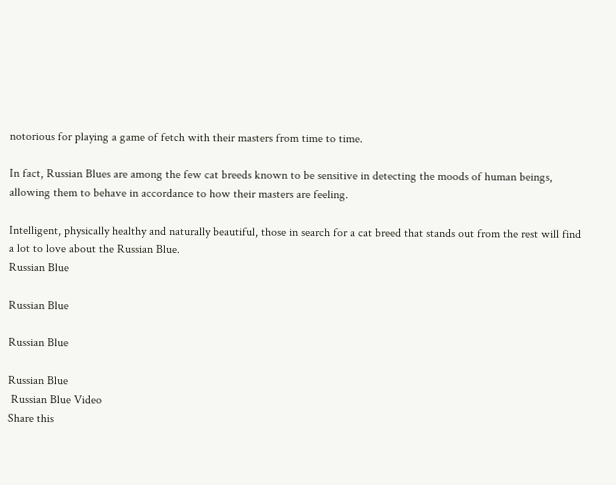notorious for playing a game of fetch with their masters from time to time.

In fact, Russian Blues are among the few cat breeds known to be sensitive in detecting the moods of human beings, allowing them to behave in accordance to how their masters are feeling.

Intelligent, physically healthy and naturally beautiful, those in search for a cat breed that stands out from the rest will find a lot to love about the Russian Blue.
Russian Blue

Russian Blue

Russian Blue

Russian Blue
 Russian Blue Video
Share this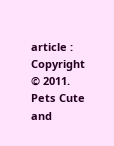article :
Copyright © 2011. Pets Cute and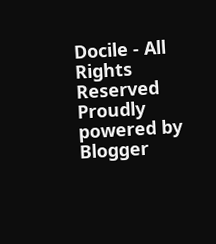Docile - All Rights Reserved
Proudly powered by Blogger